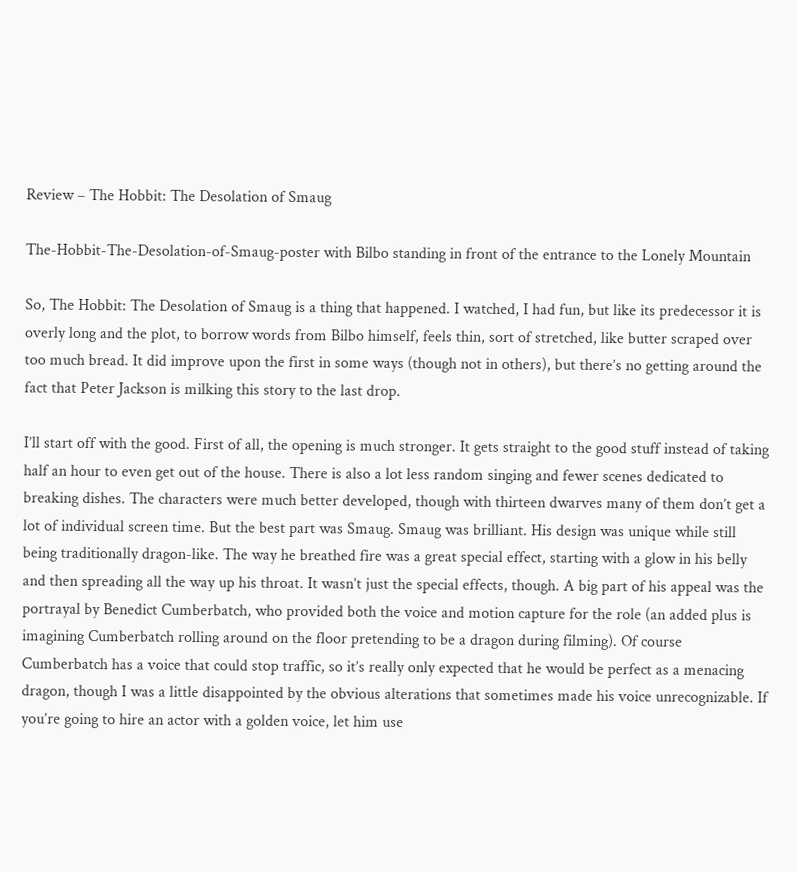Review – The Hobbit: The Desolation of Smaug

The-Hobbit-The-Desolation-of-Smaug-poster with Bilbo standing in front of the entrance to the Lonely Mountain

So, The Hobbit: The Desolation of Smaug is a thing that happened. I watched, I had fun, but like its predecessor it is overly long and the plot, to borrow words from Bilbo himself, feels thin, sort of stretched, like butter scraped over too much bread. It did improve upon the first in some ways (though not in others), but there’s no getting around the fact that Peter Jackson is milking this story to the last drop.

I’ll start off with the good. First of all, the opening is much stronger. It gets straight to the good stuff instead of taking half an hour to even get out of the house. There is also a lot less random singing and fewer scenes dedicated to breaking dishes. The characters were much better developed, though with thirteen dwarves many of them don’t get a lot of individual screen time. But the best part was Smaug. Smaug was brilliant. His design was unique while still being traditionally dragon-like. The way he breathed fire was a great special effect, starting with a glow in his belly and then spreading all the way up his throat. It wasn’t just the special effects, though. A big part of his appeal was the portrayal by Benedict Cumberbatch, who provided both the voice and motion capture for the role (an added plus is imagining Cumberbatch rolling around on the floor pretending to be a dragon during filming). Of course Cumberbatch has a voice that could stop traffic, so it’s really only expected that he would be perfect as a menacing dragon, though I was a little disappointed by the obvious alterations that sometimes made his voice unrecognizable. If you’re going to hire an actor with a golden voice, let him use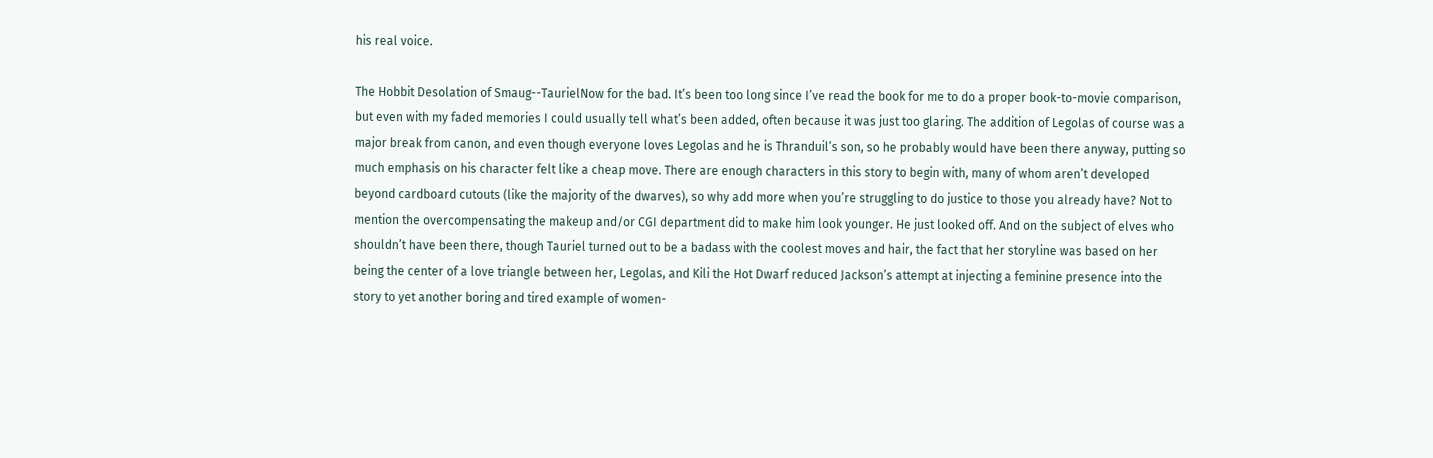his real voice.

The Hobbit Desolation of Smaug--TaurielNow for the bad. It’s been too long since I’ve read the book for me to do a proper book-to-movie comparison, but even with my faded memories I could usually tell what’s been added, often because it was just too glaring. The addition of Legolas of course was a major break from canon, and even though everyone loves Legolas and he is Thranduil’s son, so he probably would have been there anyway, putting so much emphasis on his character felt like a cheap move. There are enough characters in this story to begin with, many of whom aren’t developed beyond cardboard cutouts (like the majority of the dwarves), so why add more when you’re struggling to do justice to those you already have? Not to mention the overcompensating the makeup and/or CGI department did to make him look younger. He just looked off. And on the subject of elves who shouldn’t have been there, though Tauriel turned out to be a badass with the coolest moves and hair, the fact that her storyline was based on her being the center of a love triangle between her, Legolas, and Kili the Hot Dwarf reduced Jackson’s attempt at injecting a feminine presence into the story to yet another boring and tired example of women-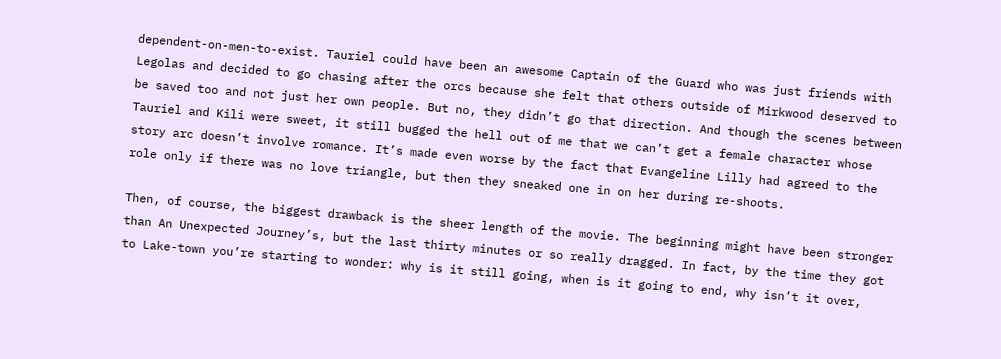dependent-on-men-to-exist. Tauriel could have been an awesome Captain of the Guard who was just friends with Legolas and decided to go chasing after the orcs because she felt that others outside of Mirkwood deserved to be saved too and not just her own people. But no, they didn’t go that direction. And though the scenes between Tauriel and Kili were sweet, it still bugged the hell out of me that we can’t get a female character whose story arc doesn’t involve romance. It’s made even worse by the fact that Evangeline Lilly had agreed to the role only if there was no love triangle, but then they sneaked one in on her during re-shoots.

Then, of course, the biggest drawback is the sheer length of the movie. The beginning might have been stronger than An Unexpected Journey’s, but the last thirty minutes or so really dragged. In fact, by the time they got to Lake-town you’re starting to wonder: why is it still going, when is it going to end, why isn’t it over,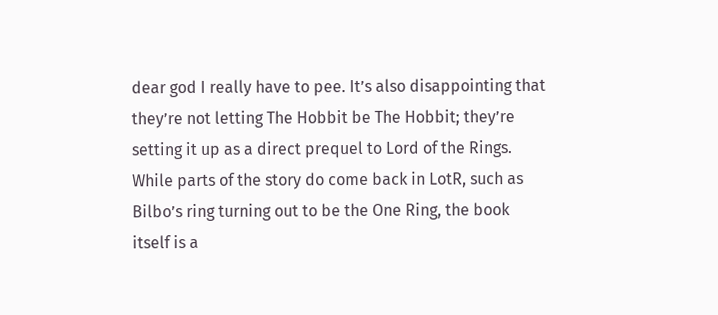dear god I really have to pee. It’s also disappointing that they’re not letting The Hobbit be The Hobbit; they’re setting it up as a direct prequel to Lord of the Rings. While parts of the story do come back in LotR, such as Bilbo’s ring turning out to be the One Ring, the book itself is a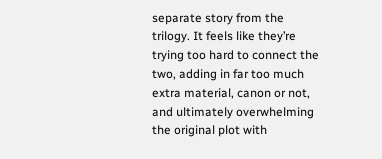separate story from the trilogy. It feels like they’re trying too hard to connect the two, adding in far too much extra material, canon or not, and ultimately overwhelming the original plot with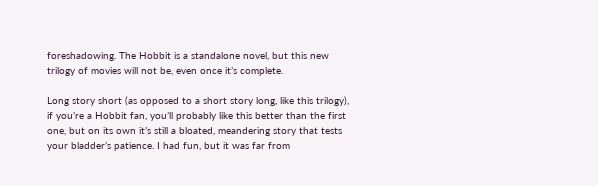foreshadowing. The Hobbit is a standalone novel, but this new trilogy of movies will not be, even once it’s complete.

Long story short (as opposed to a short story long, like this trilogy), if you’re a Hobbit fan, you’ll probably like this better than the first one, but on its own it’s still a bloated, meandering story that tests your bladder’s patience. I had fun, but it was far from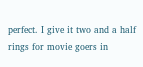perfect. I give it two and a half rings for movie goers in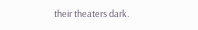their theaters dark.